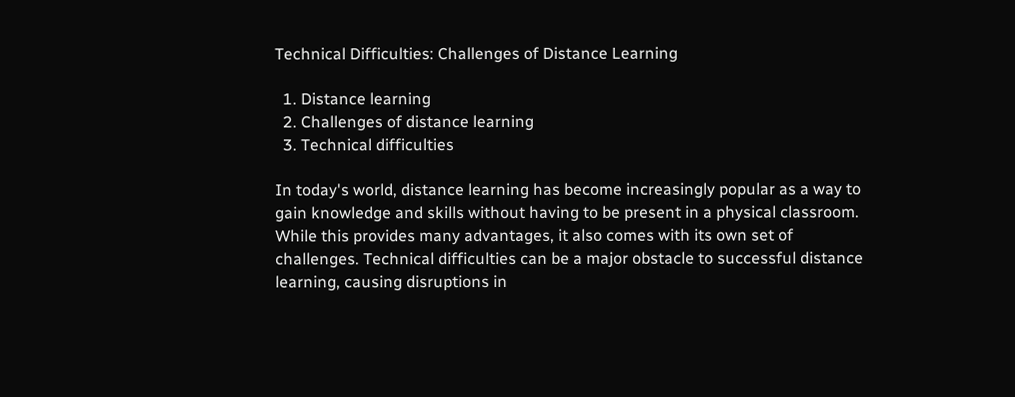Technical Difficulties: Challenges of Distance Learning

  1. Distance learning
  2. Challenges of distance learning
  3. Technical difficulties

In today's world, distance learning has become increasingly popular as a way to gain knowledge and skills without having to be present in a physical classroom. While this provides many advantages, it also comes with its own set of challenges. Technical difficulties can be a major obstacle to successful distance learning, causing disruptions in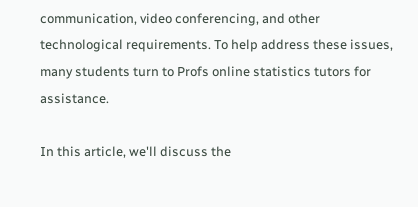communication, video conferencing, and other technological requirements. To help address these issues, many students turn to Profs online statistics tutors for assistance.

In this article, we'll discuss the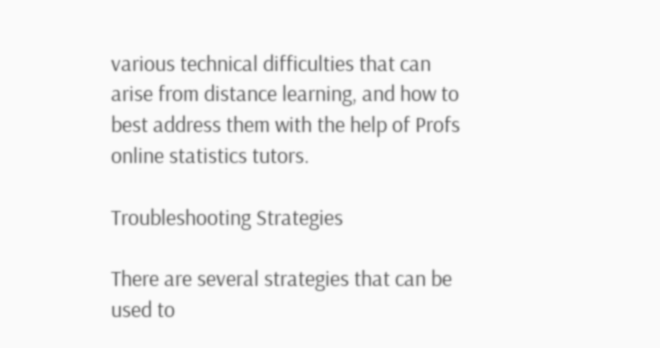various technical difficulties that can arise from distance learning, and how to best address them with the help of Profs online statistics tutors.

Troubleshooting Strategies

There are several strategies that can be used to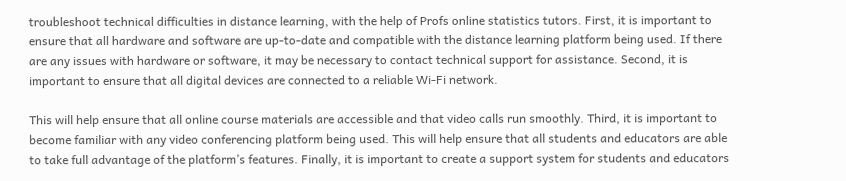troubleshoot technical difficulties in distance learning, with the help of Profs online statistics tutors. First, it is important to ensure that all hardware and software are up-to-date and compatible with the distance learning platform being used. If there are any issues with hardware or software, it may be necessary to contact technical support for assistance. Second, it is important to ensure that all digital devices are connected to a reliable Wi-Fi network.

This will help ensure that all online course materials are accessible and that video calls run smoothly. Third, it is important to become familiar with any video conferencing platform being used. This will help ensure that all students and educators are able to take full advantage of the platform’s features. Finally, it is important to create a support system for students and educators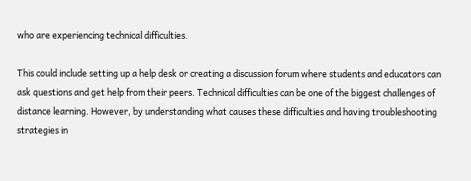who are experiencing technical difficulties.

This could include setting up a help desk or creating a discussion forum where students and educators can ask questions and get help from their peers. Technical difficulties can be one of the biggest challenges of distance learning. However, by understanding what causes these difficulties and having troubleshooting strategies in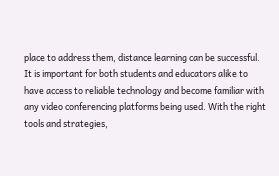place to address them, distance learning can be successful. It is important for both students and educators alike to have access to reliable technology and become familiar with any video conferencing platforms being used. With the right tools and strategies,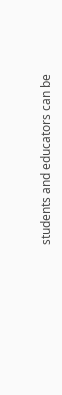students and educators can be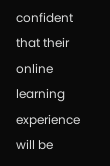confident that their online learning experience will be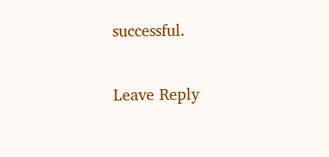successful.

Leave Reply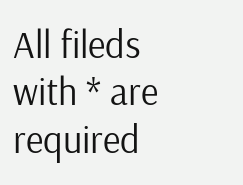All fileds with * are required